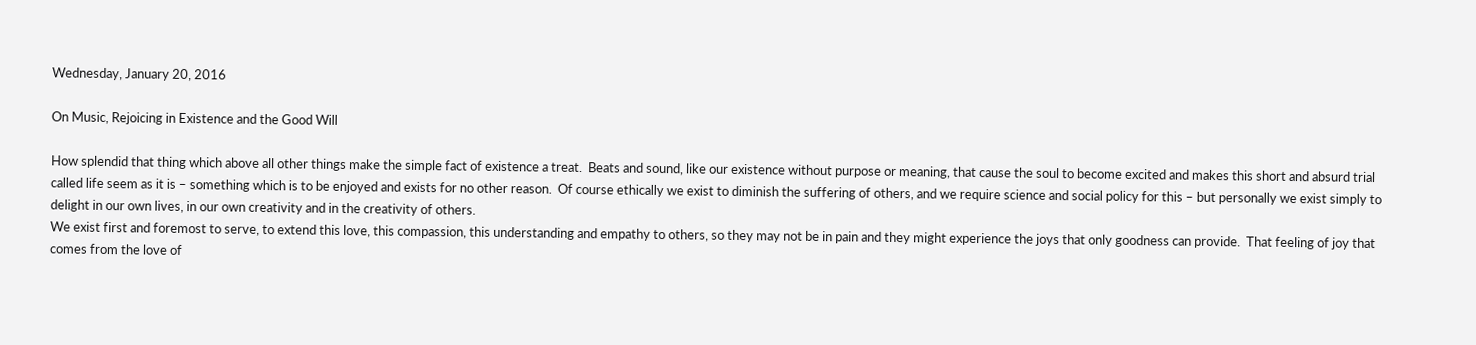Wednesday, January 20, 2016

On Music, Rejoicing in Existence and the Good Will

How splendid that thing which above all other things make the simple fact of existence a treat.  Beats and sound, like our existence without purpose or meaning, that cause the soul to become excited and makes this short and absurd trial called life seem as it is – something which is to be enjoyed and exists for no other reason.  Of course ethically we exist to diminish the suffering of others, and we require science and social policy for this – but personally we exist simply to delight in our own lives, in our own creativity and in the creativity of others.
We exist first and foremost to serve, to extend this love, this compassion, this understanding and empathy to others, so they may not be in pain and they might experience the joys that only goodness can provide.  That feeling of joy that comes from the love of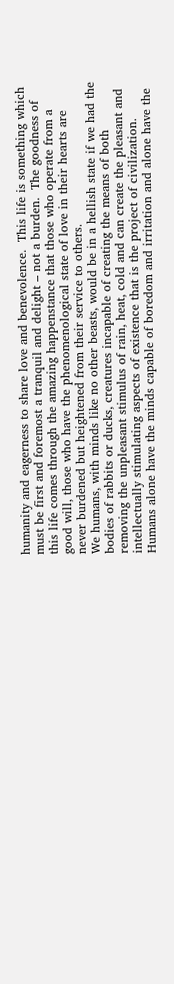humanity and eagerness to share love and benevolence.  This life is something which must be first and foremost a tranquil and delight – not a burden.  The goodness of this life comes through the amazing happenstance that those who operate from a good will, those who have the phenomenological state of love in their hearts are never burdened but heightened from their service to others.
We humans, with minds like no other beasts, would be in a hellish state if we had the bodies of rabbits or ducks, creatures incapable of creating the means of both removing the unpleasant stimulus of rain, heat, cold and can create the pleasant and intellectually stimulating aspects of existence that is the project of civilization.  Humans alone have the minds capable of boredom and irritation and alone have the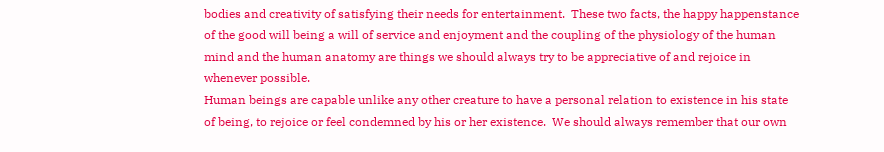bodies and creativity of satisfying their needs for entertainment.  These two facts, the happy happenstance of the good will being a will of service and enjoyment and the coupling of the physiology of the human mind and the human anatomy are things we should always try to be appreciative of and rejoice in whenever possible.
Human beings are capable unlike any other creature to have a personal relation to existence in his state of being, to rejoice or feel condemned by his or her existence.  We should always remember that our own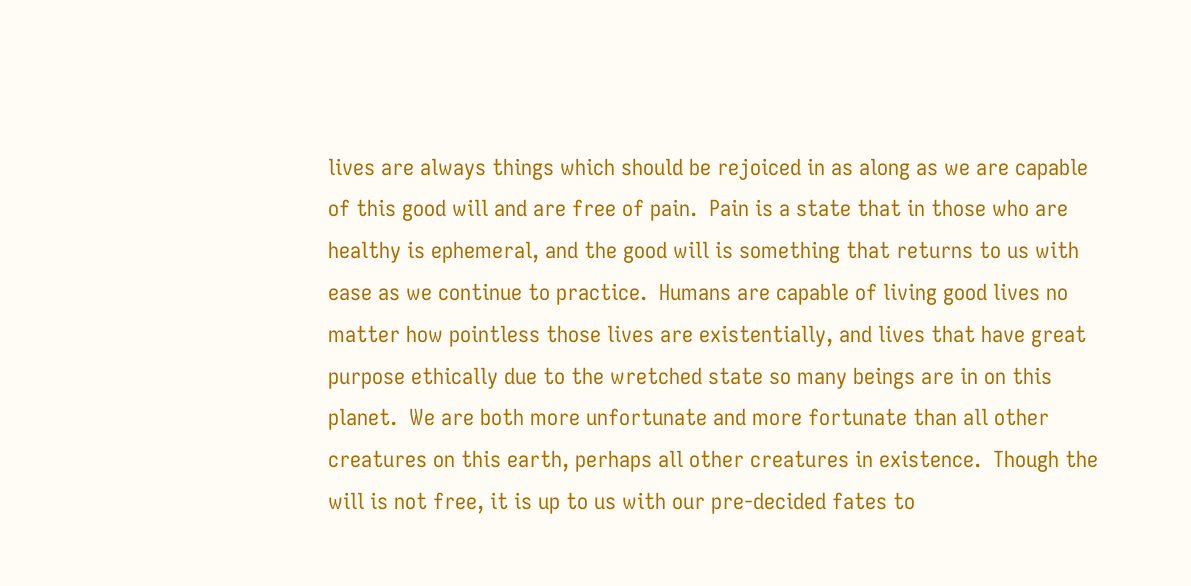lives are always things which should be rejoiced in as along as we are capable of this good will and are free of pain.  Pain is a state that in those who are healthy is ephemeral, and the good will is something that returns to us with ease as we continue to practice.  Humans are capable of living good lives no matter how pointless those lives are existentially, and lives that have great purpose ethically due to the wretched state so many beings are in on this planet.  We are both more unfortunate and more fortunate than all other creatures on this earth, perhaps all other creatures in existence.  Though the will is not free, it is up to us with our pre-decided fates to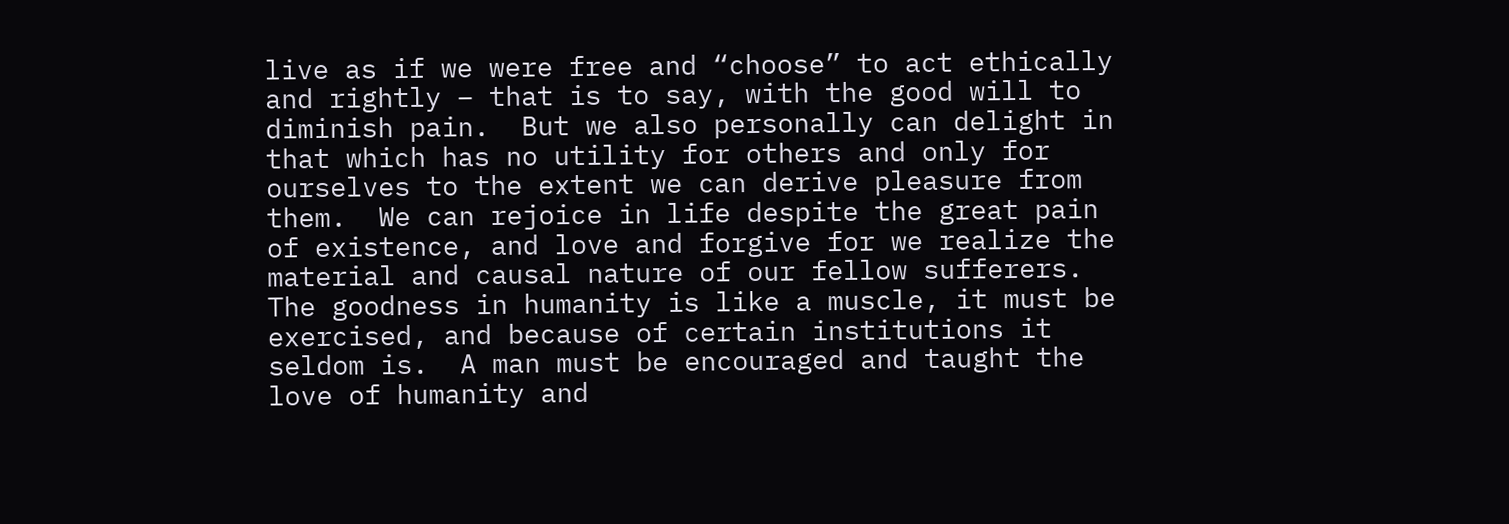live as if we were free and “choose” to act ethically and rightly – that is to say, with the good will to diminish pain.  But we also personally can delight in that which has no utility for others and only for ourselves to the extent we can derive pleasure from them.  We can rejoice in life despite the great pain of existence, and love and forgive for we realize the material and causal nature of our fellow sufferers.
The goodness in humanity is like a muscle, it must be exercised, and because of certain institutions it seldom is.  A man must be encouraged and taught the love of humanity and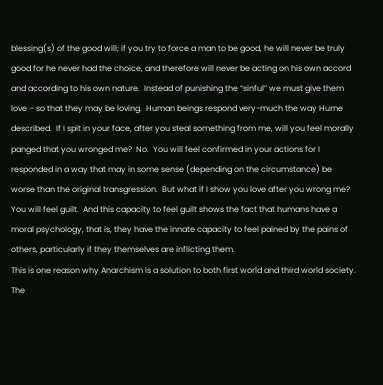blessing(s) of the good will; if you try to force a man to be good, he will never be truly good for he never had the choice, and therefore will never be acting on his own accord and according to his own nature.  Instead of punishing the “sinful” we must give them love – so that they may be loving.  Human beings respond very-much the way Hume described.  If I spit in your face, after you steal something from me, will you feel morally panged that you wronged me?  No.  You will feel confirmed in your actions for I responded in a way that may in some sense (depending on the circumstance) be worse than the original transgression.  But what if I show you love after you wrong me?  You will feel guilt.  And this capacity to feel guilt shows the fact that humans have a moral psychology, that is, they have the innate capacity to feel pained by the pains of others, particularly if they themselves are inflicting them.
This is one reason why Anarchism is a solution to both first world and third world society.  The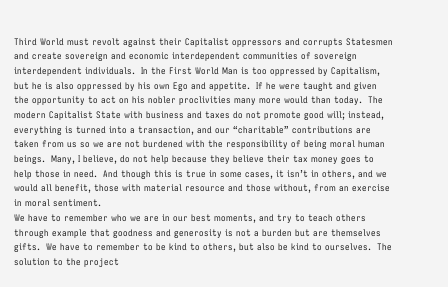Third World must revolt against their Capitalist oppressors and corrupts Statesmen and create sovereign and economic interdependent communities of sovereign interdependent individuals.  In the First World Man is too oppressed by Capitalism, but he is also oppressed by his own Ego and appetite.  If he were taught and given the opportunity to act on his nobler proclivities many more would than today.  The modern Capitalist State with business and taxes do not promote good will; instead, everything is turned into a transaction, and our “charitable” contributions are taken from us so we are not burdened with the responsibility of being moral human beings.  Many, I believe, do not help because they believe their tax money goes to help those in need.  And though this is true in some cases, it isn’t in others, and we would all benefit, those with material resource and those without, from an exercise in moral sentiment.
We have to remember who we are in our best moments, and try to teach others through example that goodness and generosity is not a burden but are themselves gifts.  We have to remember to be kind to others, but also be kind to ourselves.  The solution to the project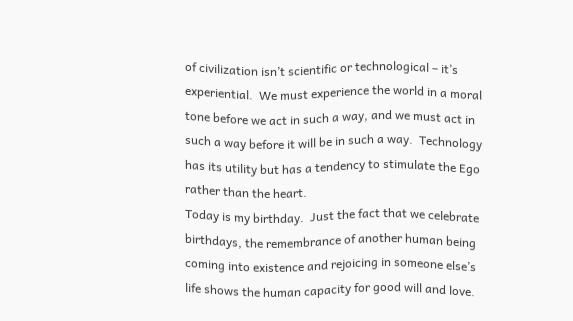of civilization isn’t scientific or technological – it’s experiential.  We must experience the world in a moral tone before we act in such a way, and we must act in such a way before it will be in such a way.  Technology has its utility but has a tendency to stimulate the Ego rather than the heart.
Today is my birthday.  Just the fact that we celebrate birthdays, the remembrance of another human being coming into existence and rejoicing in someone else’s life shows the human capacity for good will and love.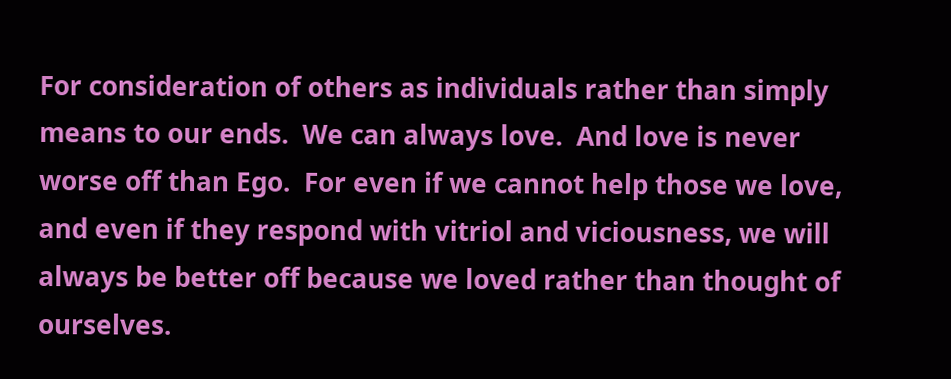For consideration of others as individuals rather than simply means to our ends.  We can always love.  And love is never worse off than Ego.  For even if we cannot help those we love, and even if they respond with vitriol and viciousness, we will always be better off because we loved rather than thought of ourselves.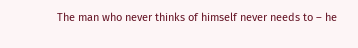The man who never thinks of himself never needs to – he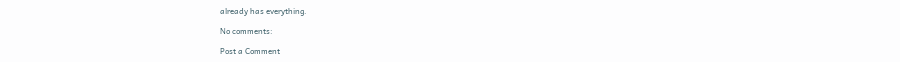already has everything.

No comments:

Post a Comment